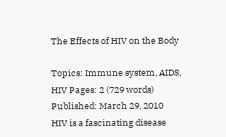The Effects of HIV on the Body

Topics: Immune system, AIDS, HIV Pages: 2 (729 words) Published: March 29, 2010
HIV is a fascinating disease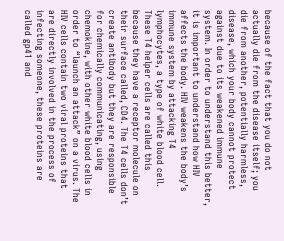because of the fact that you do not actually die from the disease itself; you die from another, potentially harmless, disease, which your body cannot protect against due to its weakened immune system. In order to understand this better, it is important to understand how HIV affects the body. HIV weakens the body’s immune system by attacking T4 lymphocytes, a type of white blood cell. These T4 helper cells are called this because they have a receptor molecule on their surface called, CD4. The T4 cells don’t create antibody but they are responsible for chemically communicating, using chemokine, with other white blood cells in order to “launch an attack” on a virus. The HIV cells contain two viral proteins that are directly involved in the process of infecting someone, these proteins are called gp41 and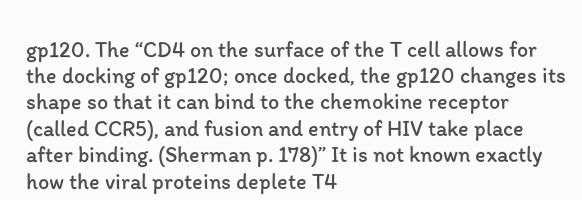gp120. The “CD4 on the surface of the T cell allows for the docking of gp120; once docked, the gp120 changes its shape so that it can bind to the chemokine receptor (called CCR5), and fusion and entry of HIV take place after binding. (Sherman p. 178)” It is not known exactly how the viral proteins deplete T4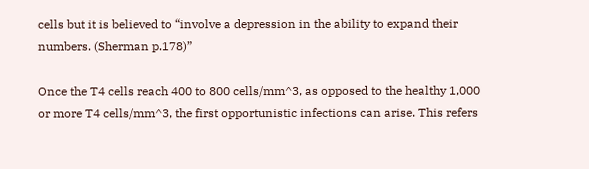cells but it is believed to “involve a depression in the ability to expand their numbers. (Sherman p.178)”

Once the T4 cells reach 400 to 800 cells/mm^3, as opposed to the healthy 1,000 or more T4 cells/mm^3, the first opportunistic infections can arise. This refers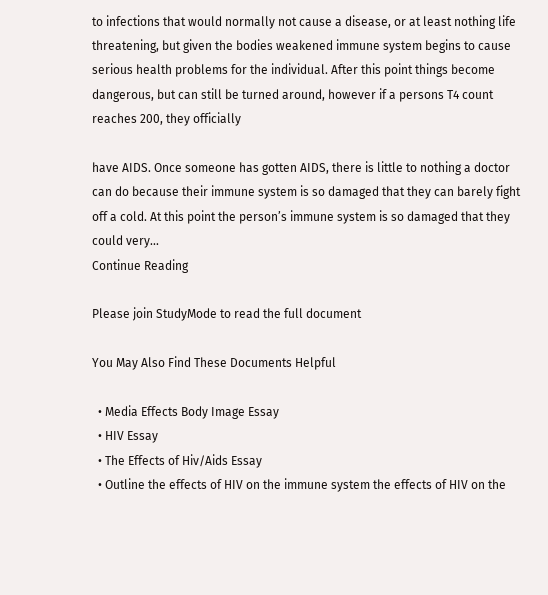to infections that would normally not cause a disease, or at least nothing life threatening, but given the bodies weakened immune system begins to cause serious health problems for the individual. After this point things become dangerous, but can still be turned around, however if a persons T4 count reaches 200, they officially

have AIDS. Once someone has gotten AIDS, there is little to nothing a doctor can do because their immune system is so damaged that they can barely fight off a cold. At this point the person’s immune system is so damaged that they could very...
Continue Reading

Please join StudyMode to read the full document

You May Also Find These Documents Helpful

  • Media Effects Body Image Essay
  • HIV Essay
  • The Effects of Hiv/Aids Essay
  • Outline the effects of HIV on the immune system the effects of HIV on the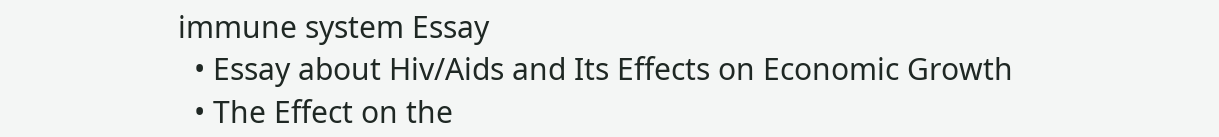immune system Essay
  • Essay about Hiv/Aids and Its Effects on Economic Growth
  • The Effect on the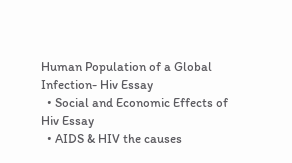Human Population of a Global Infection- Hiv Essay
  • Social and Economic Effects of Hiv Essay
  • AIDS & HIV the causes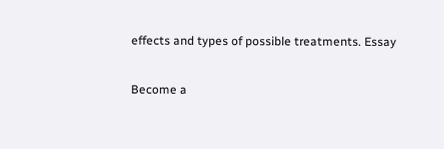effects and types of possible treatments. Essay

Become a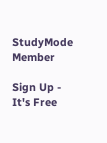StudyMode Member

Sign Up - It's Free